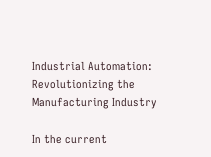Industrial Automation: Revolutionizing the Manufacturing Industry

In the current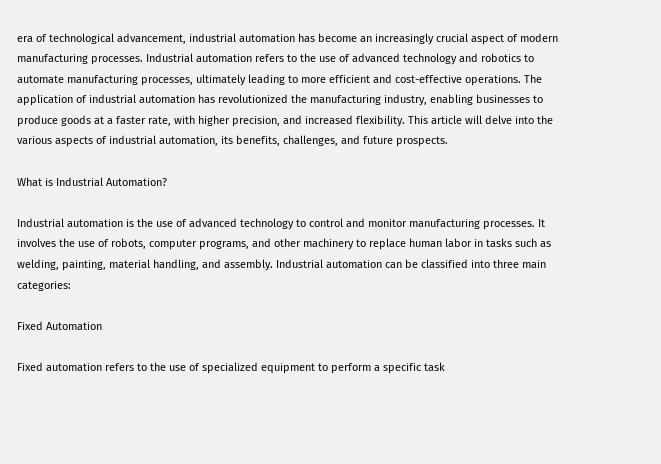era of technological advancement, industrial automation has become an increasingly crucial aspect of modern manufacturing processes. Industrial automation refers to the use of advanced technology and robotics to automate manufacturing processes, ultimately leading to more efficient and cost-effective operations. The application of industrial automation has revolutionized the manufacturing industry, enabling businesses to produce goods at a faster rate, with higher precision, and increased flexibility. This article will delve into the various aspects of industrial automation, its benefits, challenges, and future prospects.

What is Industrial Automation?

Industrial automation is the use of advanced technology to control and monitor manufacturing processes. It involves the use of robots, computer programs, and other machinery to replace human labor in tasks such as welding, painting, material handling, and assembly. Industrial automation can be classified into three main categories:

Fixed Automation

Fixed automation refers to the use of specialized equipment to perform a specific task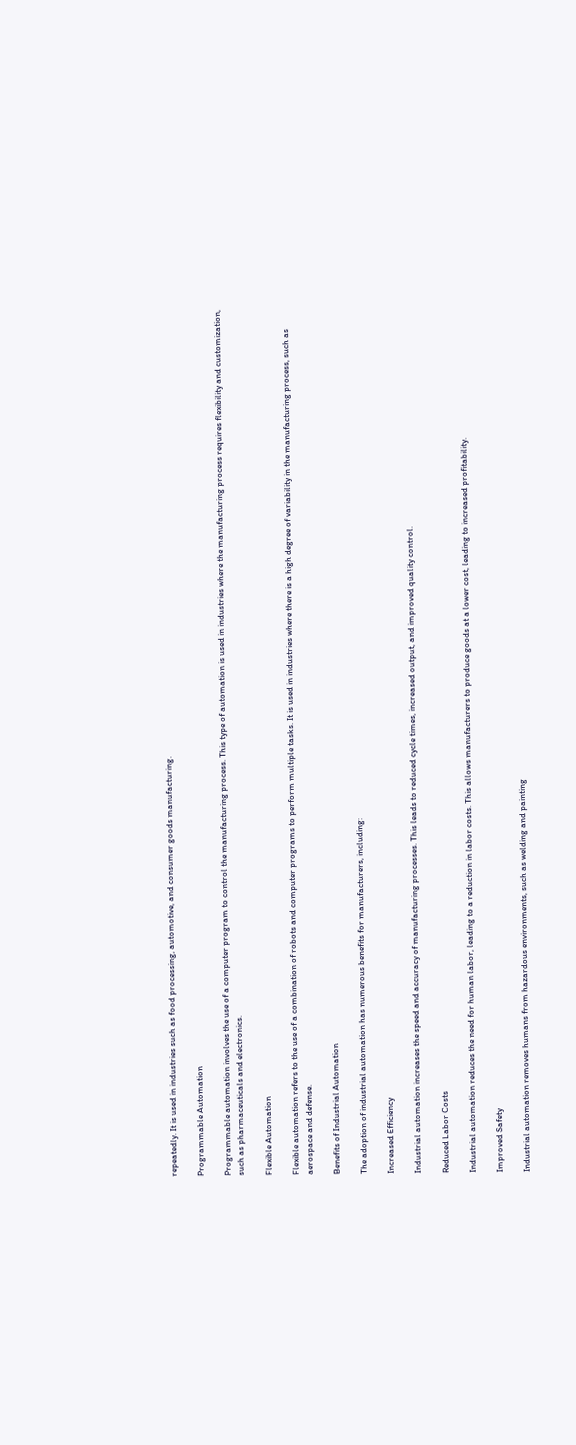repeatedly. It is used in industries such as food processing, automotive, and consumer goods manufacturing.

Programmable Automation

Programmable automation involves the use of a computer program to control the manufacturing process. This type of automation is used in industries where the manufacturing process requires flexibility and customization, such as pharmaceuticals and electronics.

Flexible Automation

Flexible automation refers to the use of a combination of robots and computer programs to perform multiple tasks. It is used in industries where there is a high degree of variability in the manufacturing process, such as aerospace and defense.

Benefits of Industrial Automation

The adoption of industrial automation has numerous benefits for manufacturers, including:

Increased Efficiency

Industrial automation increases the speed and accuracy of manufacturing processes. This leads to reduced cycle times, increased output, and improved quality control.

Reduced Labor Costs

Industrial automation reduces the need for human labor, leading to a reduction in labor costs. This allows manufacturers to produce goods at a lower cost, leading to increased profitability.

Improved Safety

Industrial automation removes humans from hazardous environments, such as welding and painting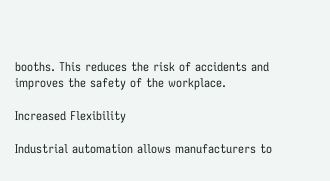booths. This reduces the risk of accidents and improves the safety of the workplace.

Increased Flexibility

Industrial automation allows manufacturers to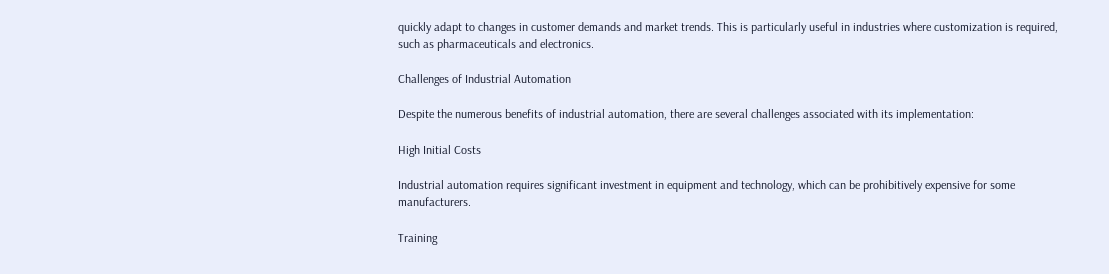quickly adapt to changes in customer demands and market trends. This is particularly useful in industries where customization is required, such as pharmaceuticals and electronics.

Challenges of Industrial Automation

Despite the numerous benefits of industrial automation, there are several challenges associated with its implementation:

High Initial Costs

Industrial automation requires significant investment in equipment and technology, which can be prohibitively expensive for some manufacturers.

Training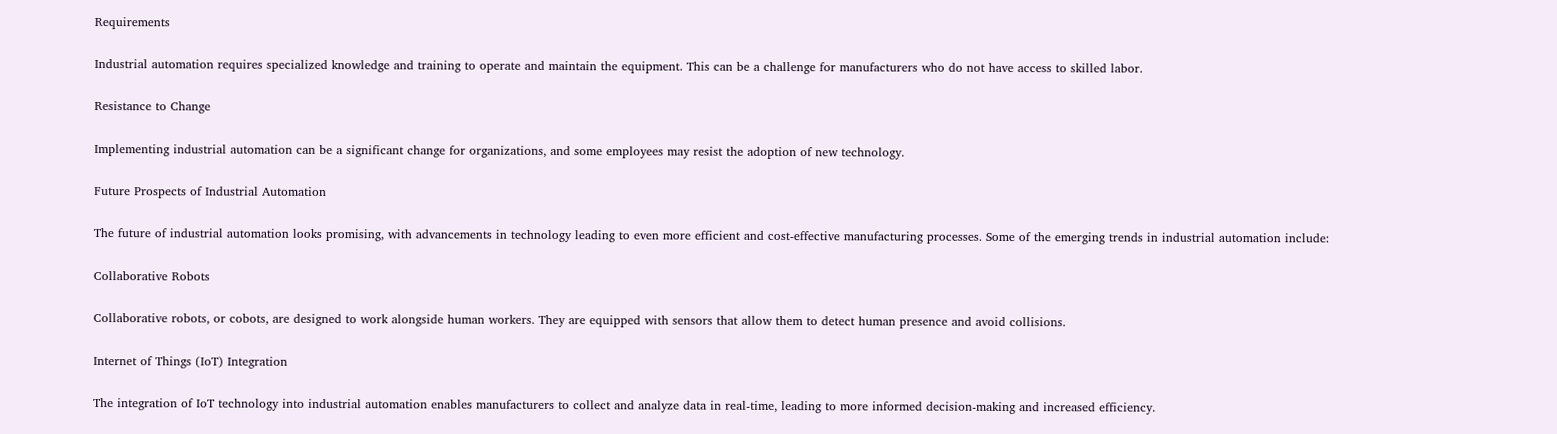Requirements

Industrial automation requires specialized knowledge and training to operate and maintain the equipment. This can be a challenge for manufacturers who do not have access to skilled labor.

Resistance to Change

Implementing industrial automation can be a significant change for organizations, and some employees may resist the adoption of new technology.

Future Prospects of Industrial Automation

The future of industrial automation looks promising, with advancements in technology leading to even more efficient and cost-effective manufacturing processes. Some of the emerging trends in industrial automation include:

Collaborative Robots

Collaborative robots, or cobots, are designed to work alongside human workers. They are equipped with sensors that allow them to detect human presence and avoid collisions.

Internet of Things (IoT) Integration

The integration of IoT technology into industrial automation enables manufacturers to collect and analyze data in real-time, leading to more informed decision-making and increased efficiency.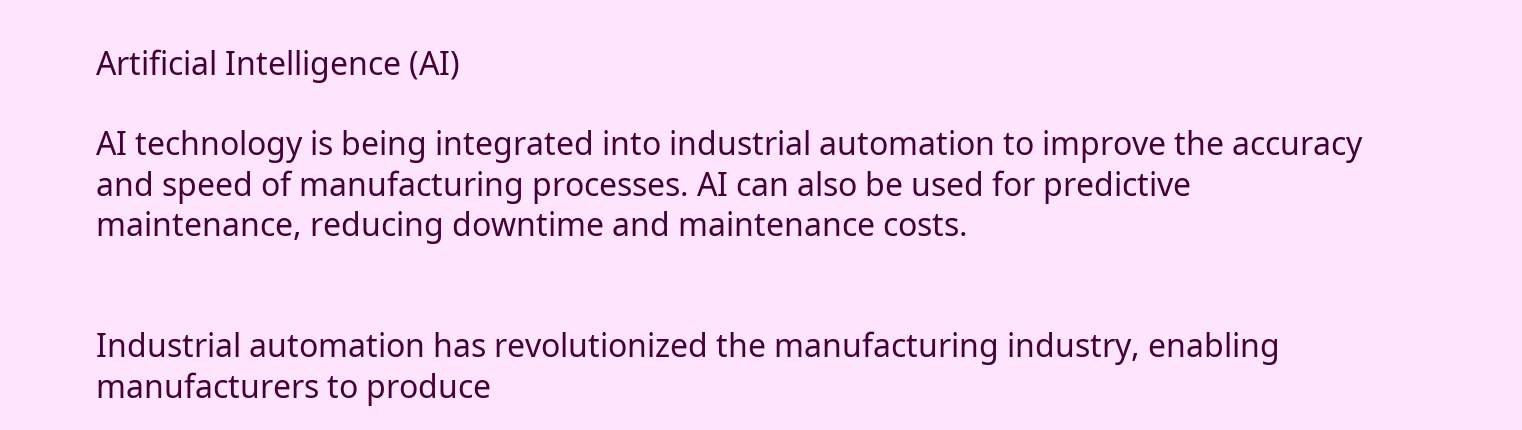Artificial Intelligence (AI)

AI technology is being integrated into industrial automation to improve the accuracy and speed of manufacturing processes. AI can also be used for predictive maintenance, reducing downtime and maintenance costs.


Industrial automation has revolutionized the manufacturing industry, enabling manufacturers to produce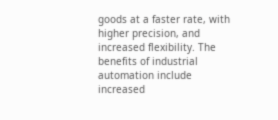goods at a faster rate, with higher precision, and increased flexibility. The benefits of industrial automation include increased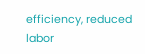efficiency, reduced labor